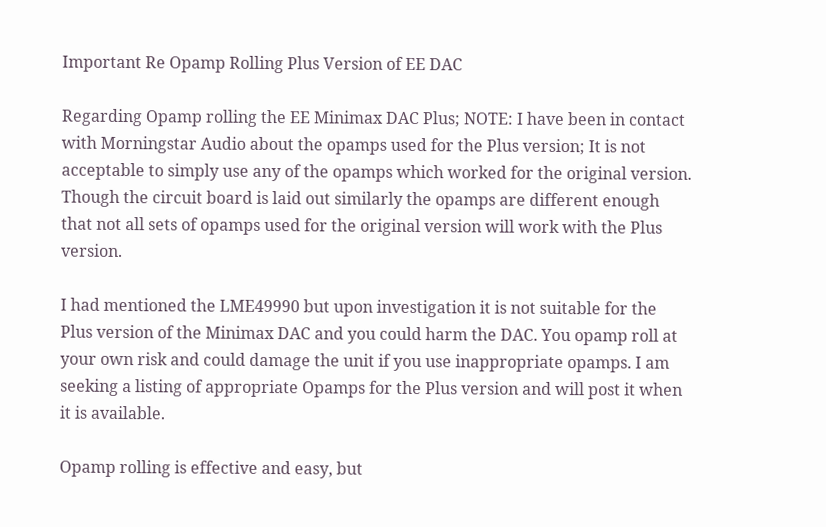Important Re Opamp Rolling Plus Version of EE DAC

Regarding Opamp rolling the EE Minimax DAC Plus; NOTE: I have been in contact with Morningstar Audio about the opamps used for the Plus version; It is not acceptable to simply use any of the opamps which worked for the original version. Though the circuit board is laid out similarly the opamps are different enough that not all sets of opamps used for the original version will work with the Plus version.

I had mentioned the LME49990 but upon investigation it is not suitable for the Plus version of the Minimax DAC and you could harm the DAC. You opamp roll at your own risk and could damage the unit if you use inappropriate opamps. I am seeking a listing of appropriate Opamps for the Plus version and will post it when it is available.

Opamp rolling is effective and easy, but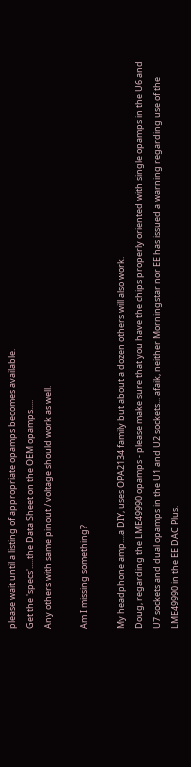please wait until a listing of appropriate opamps becomes available.
Get the 'specs'.....the Data Sheet on the OEM opamps.....
Any others with same pinout / voltage should work as well.

Am I missing something?

My headphone amp....a DIY, uses OPA2134 family but about a dozen others will also work.
Doug, regarding the LME49990 opamps - please make sure that you have the chips properly oriented with single opamps in the U6 and U7 sockets and dual opamps in the U1 and U2 sockets... afaik, neither Morningstar nor EE has issued a warning regarding use of the LME49990 in the EE DAC Plus.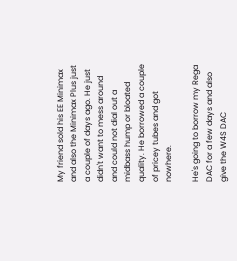My friend sold his EE Minimax and also the Minimax Plus just a couple of days ago. He just didn't want to mess around and could not dial out a midbass hump or bloated quality. He borrowed a couple of pricey tubes and got nowhere.

He's going to borrow my Rega DAC for a few days and also give the W4S DAC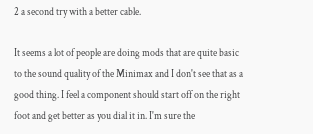2 a second try with a better cable.

It seems a lot of people are doing mods that are quite basic to the sound quality of the Minimax and I don't see that as a good thing. I feel a component should start off on the right foot and get better as you dial it in. I'm sure the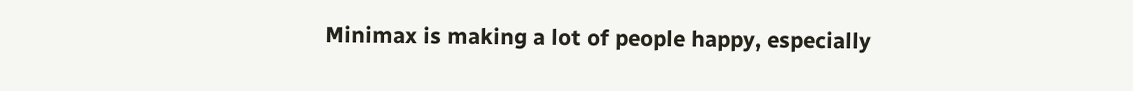Minimax is making a lot of people happy, especially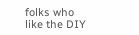folks who like the DIY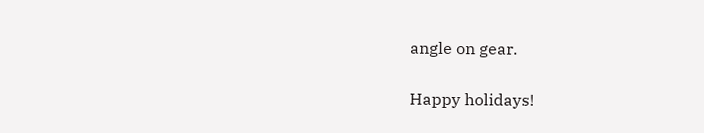angle on gear.

Happy holidays!